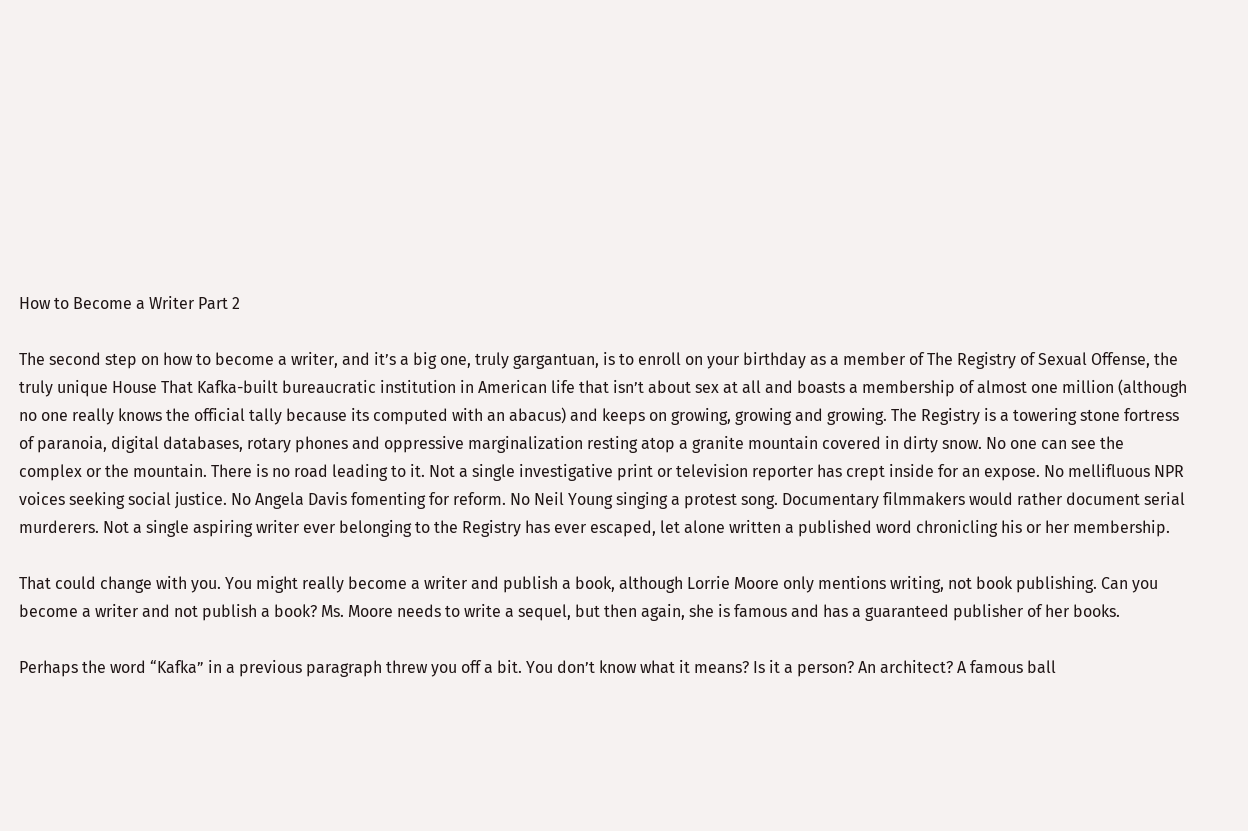How to Become a Writer Part 2

The second step on how to become a writer, and it’s a big one, truly gargantuan, is to enroll on your birthday as a member of The Registry of Sexual Offense, the truly unique House That Kafka-built bureaucratic institution in American life that isn’t about sex at all and boasts a membership of almost one million (although no one really knows the official tally because its computed with an abacus) and keeps on growing, growing and growing. The Registry is a towering stone fortress of paranoia, digital databases, rotary phones and oppressive marginalization resting atop a granite mountain covered in dirty snow. No one can see the complex or the mountain. There is no road leading to it. Not a single investigative print or television reporter has crept inside for an expose. No mellifluous NPR voices seeking social justice. No Angela Davis fomenting for reform. No Neil Young singing a protest song. Documentary filmmakers would rather document serial murderers. Not a single aspiring writer ever belonging to the Registry has ever escaped, let alone written a published word chronicling his or her membership.

That could change with you. You might really become a writer and publish a book, although Lorrie Moore only mentions writing, not book publishing. Can you become a writer and not publish a book? Ms. Moore needs to write a sequel, but then again, she is famous and has a guaranteed publisher of her books.

Perhaps the word “Kafka” in a previous paragraph threw you off a bit. You don’t know what it means? Is it a person? An architect? A famous ball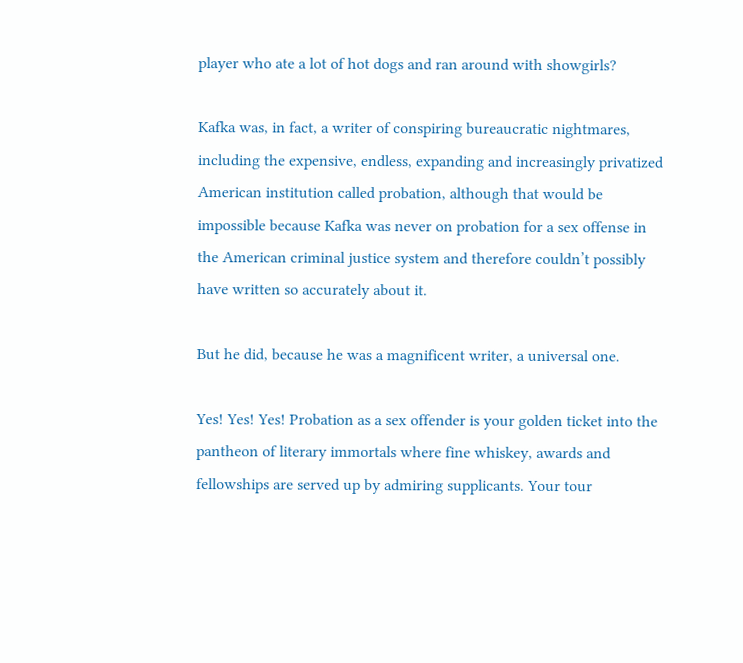player who ate a lot of hot dogs and ran around with showgirls?

Kafka was, in fact, a writer of conspiring bureaucratic nightmares, including the expensive, endless, expanding and increasingly privatized American institution called probation, although that would be impossible because Kafka was never on probation for a sex offense in the American criminal justice system and therefore couldn’t possibly have written so accurately about it.

But he did, because he was a magnificent writer, a universal one.

Yes! Yes! Yes! Probation as a sex offender is your golden ticket into the pantheon of literary immortals where fine whiskey, awards and fellowships are served up by admiring supplicants. Your tour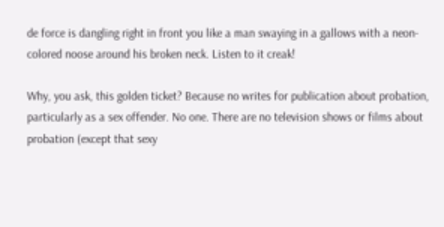de force is dangling right in front you like a man swaying in a gallows with a neon-colored noose around his broken neck. Listen to it creak!

Why, you ask, this golden ticket? Because no writes for publication about probation, particularly as a sex offender. No one. There are no television shows or films about probation (except that sexy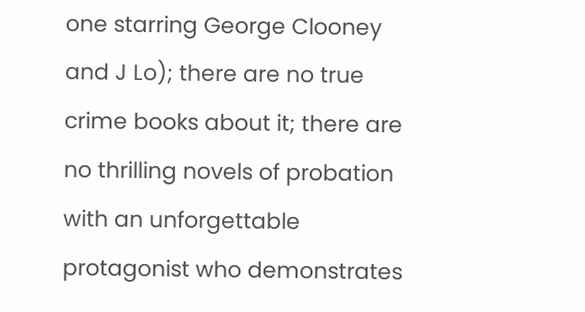one starring George Clooney and J Lo); there are no true crime books about it; there are no thrilling novels of probation with an unforgettable protagonist who demonstrates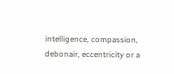intelligence, compassion, debonair, eccentricity or a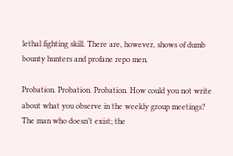lethal fighting skill. There are, however, shows of dumb bounty hunters and profane repo men.

Probation. Probation. Probation. How could you not write about what you observe in the weekly group meetings? The man who doesn’t exist; the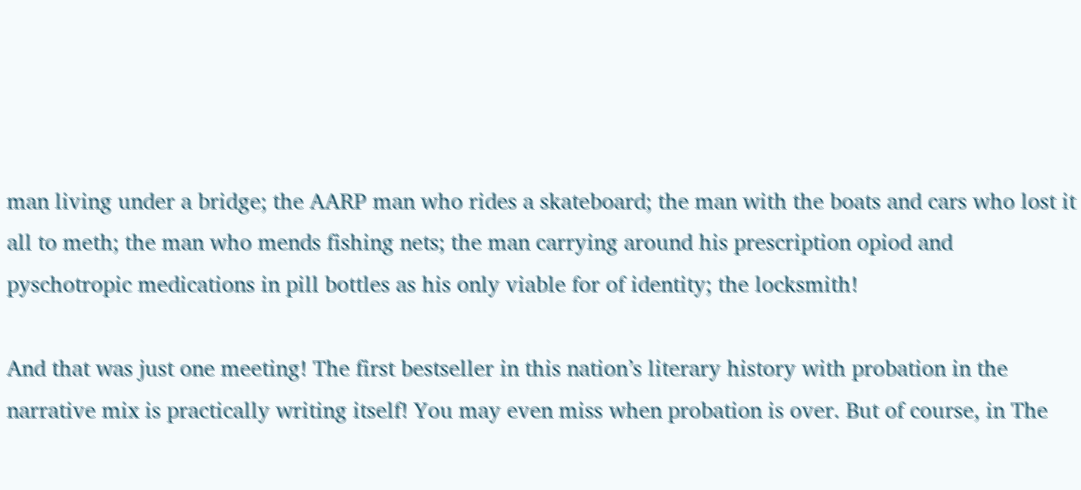man living under a bridge; the AARP man who rides a skateboard; the man with the boats and cars who lost it all to meth; the man who mends fishing nets; the man carrying around his prescription opiod and pyschotropic medications in pill bottles as his only viable for of identity; the locksmith!

And that was just one meeting! The first bestseller in this nation’s literary history with probation in the narrative mix is practically writing itself! You may even miss when probation is over. But of course, in The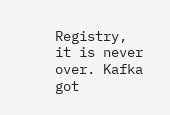Registry, it is never over. Kafka got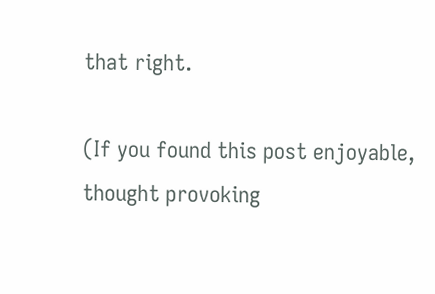that right.

(If you found this post enjoyable, thought provoking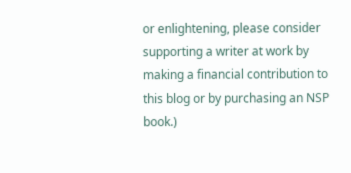or enlightening, please consider supporting a writer at work by making a financial contribution to this blog or by purchasing an NSP book.)